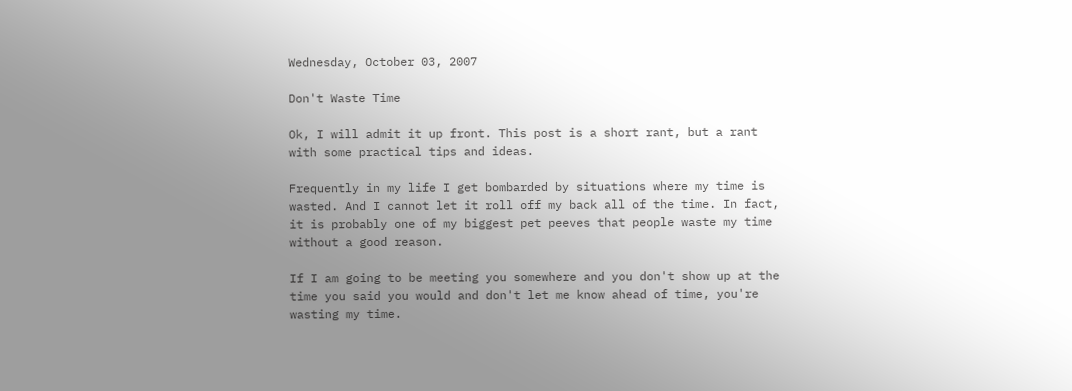Wednesday, October 03, 2007

Don't Waste Time

Ok, I will admit it up front. This post is a short rant, but a rant
with some practical tips and ideas.

Frequently in my life I get bombarded by situations where my time is
wasted. And I cannot let it roll off my back all of the time. In fact,
it is probably one of my biggest pet peeves that people waste my time
without a good reason.

If I am going to be meeting you somewhere and you don't show up at the
time you said you would and don't let me know ahead of time, you're
wasting my time.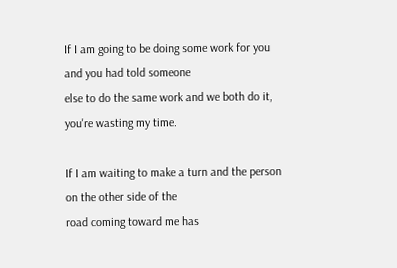If I am going to be doing some work for you and you had told someone
else to do the same work and we both do it, you're wasting my time.

If I am waiting to make a turn and the person on the other side of the
road coming toward me has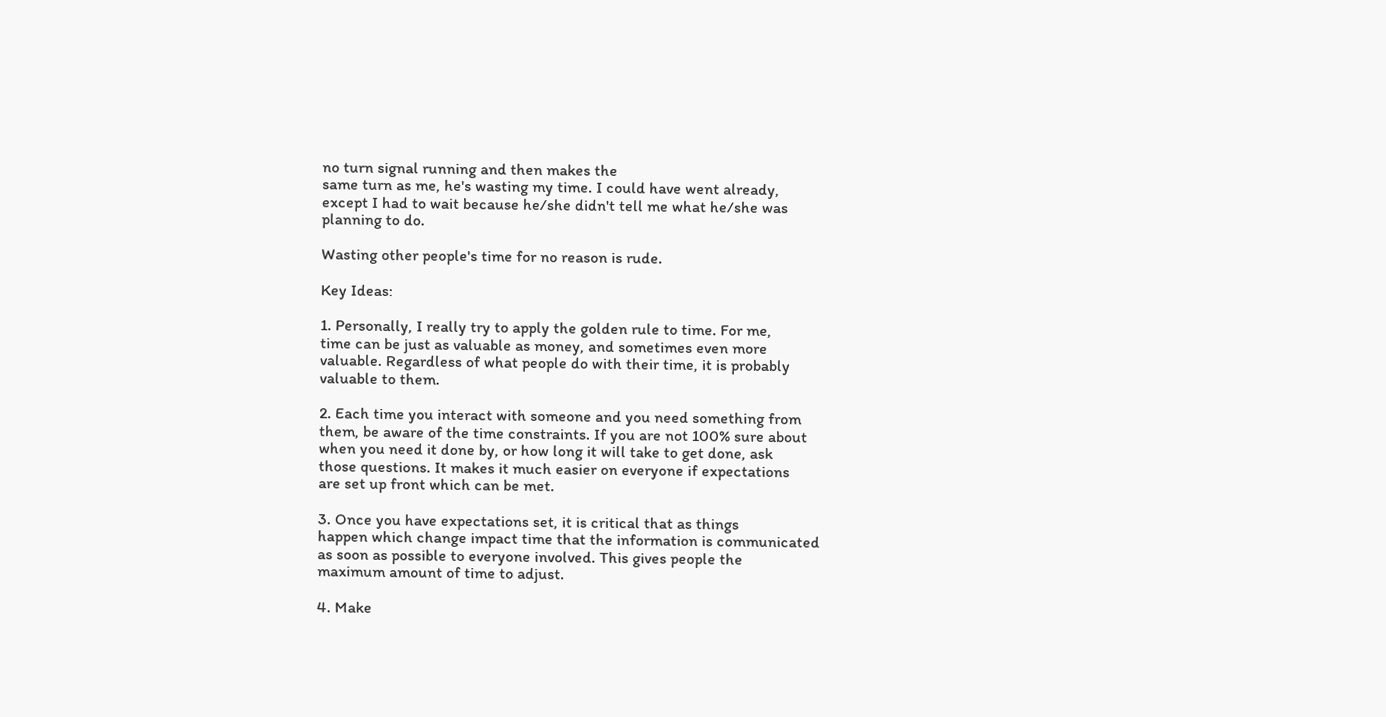no turn signal running and then makes the
same turn as me, he's wasting my time. I could have went already,
except I had to wait because he/she didn't tell me what he/she was
planning to do.

Wasting other people's time for no reason is rude.

Key Ideas:

1. Personally, I really try to apply the golden rule to time. For me,
time can be just as valuable as money, and sometimes even more
valuable. Regardless of what people do with their time, it is probably
valuable to them.

2. Each time you interact with someone and you need something from
them, be aware of the time constraints. If you are not 100% sure about
when you need it done by, or how long it will take to get done, ask
those questions. It makes it much easier on everyone if expectations
are set up front which can be met.

3. Once you have expectations set, it is critical that as things
happen which change impact time that the information is communicated
as soon as possible to everyone involved. This gives people the
maximum amount of time to adjust.

4. Make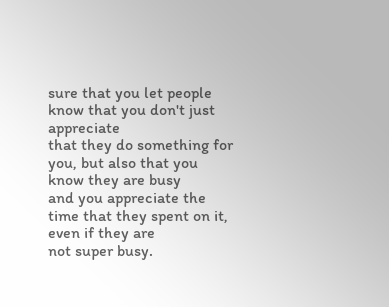sure that you let people know that you don't just appreciate
that they do something for you, but also that you know they are busy
and you appreciate the time that they spent on it, even if they are
not super busy.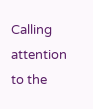Calling attention to the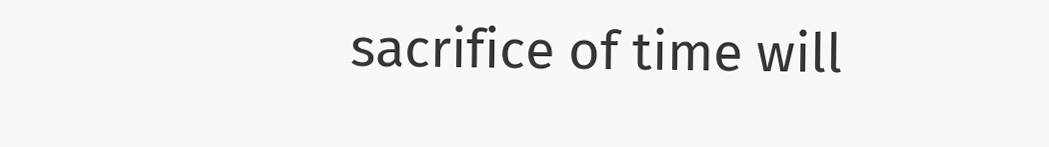sacrifice of time will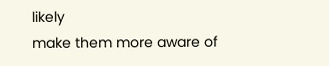likely
make them more aware of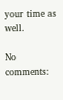your time as well.

No comments: